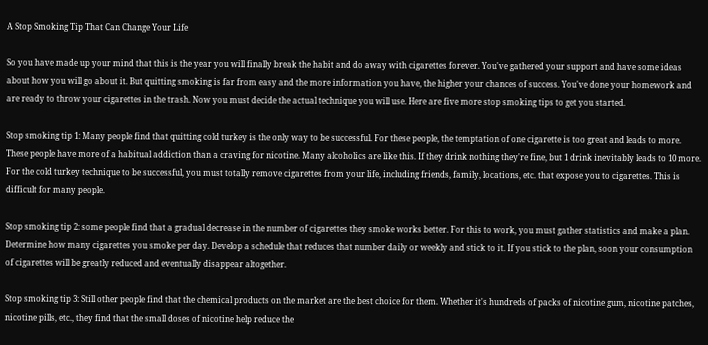A Stop Smoking Tip That Can Change Your Life

So you have made up your mind that this is the year you will finally break the habit and do away with cigarettes forever. You've gathered your support and have some ideas about how you will go about it. But quitting smoking is far from easy and the more information you have, the higher your chances of success. You've done your homework and are ready to throw your cigarettes in the trash. Now you must decide the actual technique you will use. Here are five more stop smoking tips to get you started.

Stop smoking tip 1: Many people find that quitting cold turkey is the only way to be successful. For these people, the temptation of one cigarette is too great and leads to more. These people have more of a habitual addiction than a craving for nicotine. Many alcoholics are like this. If they drink nothing they're fine, but 1 drink inevitably leads to 10 more. For the cold turkey technique to be successful, you must totally remove cigarettes from your life, including friends, family, locations, etc. that expose you to cigarettes. This is difficult for many people.

Stop smoking tip 2: some people find that a gradual decrease in the number of cigarettes they smoke works better. For this to work, you must gather statistics and make a plan. Determine how many cigarettes you smoke per day. Develop a schedule that reduces that number daily or weekly and stick to it. If you stick to the plan, soon your consumption of cigarettes will be greatly reduced and eventually disappear altogether.

Stop smoking tip 3: Still other people find that the chemical products on the market are the best choice for them. Whether it's hundreds of packs of nicotine gum, nicotine patches, nicotine pills, etc., they find that the small doses of nicotine help reduce the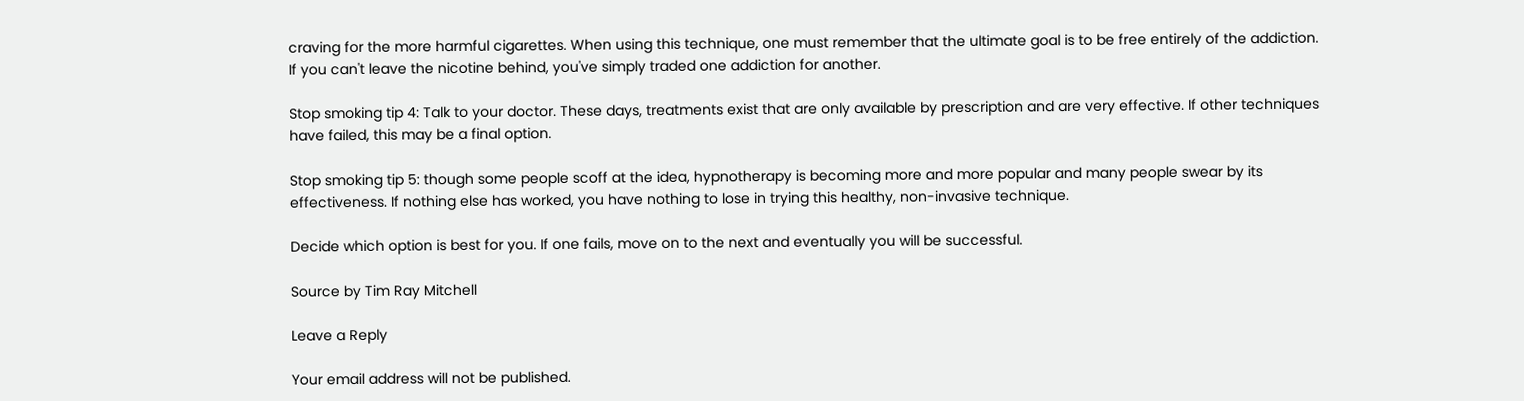craving for the more harmful cigarettes. When using this technique, one must remember that the ultimate goal is to be free entirely of the addiction. If you can't leave the nicotine behind, you've simply traded one addiction for another.

Stop smoking tip 4: Talk to your doctor. These days, treatments exist that are only available by prescription and are very effective. If other techniques have failed, this may be a final option.

Stop smoking tip 5: though some people scoff at the idea, hypnotherapy is becoming more and more popular and many people swear by its effectiveness. If nothing else has worked, you have nothing to lose in trying this healthy, non-invasive technique.

Decide which option is best for you. If one fails, move on to the next and eventually you will be successful.

Source by Tim Ray Mitchell

Leave a Reply

Your email address will not be published.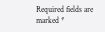Required fields are marked *